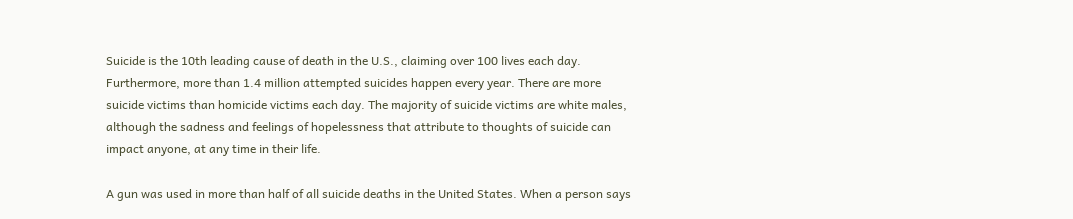Suicide is the 10th leading cause of death in the U.S., claiming over 100 lives each day. Furthermore, more than 1.4 million attempted suicides happen every year. There are more suicide victims than homicide victims each day. The majority of suicide victims are white males, although the sadness and feelings of hopelessness that attribute to thoughts of suicide can impact anyone, at any time in their life.

A gun was used in more than half of all suicide deaths in the United States. When a person says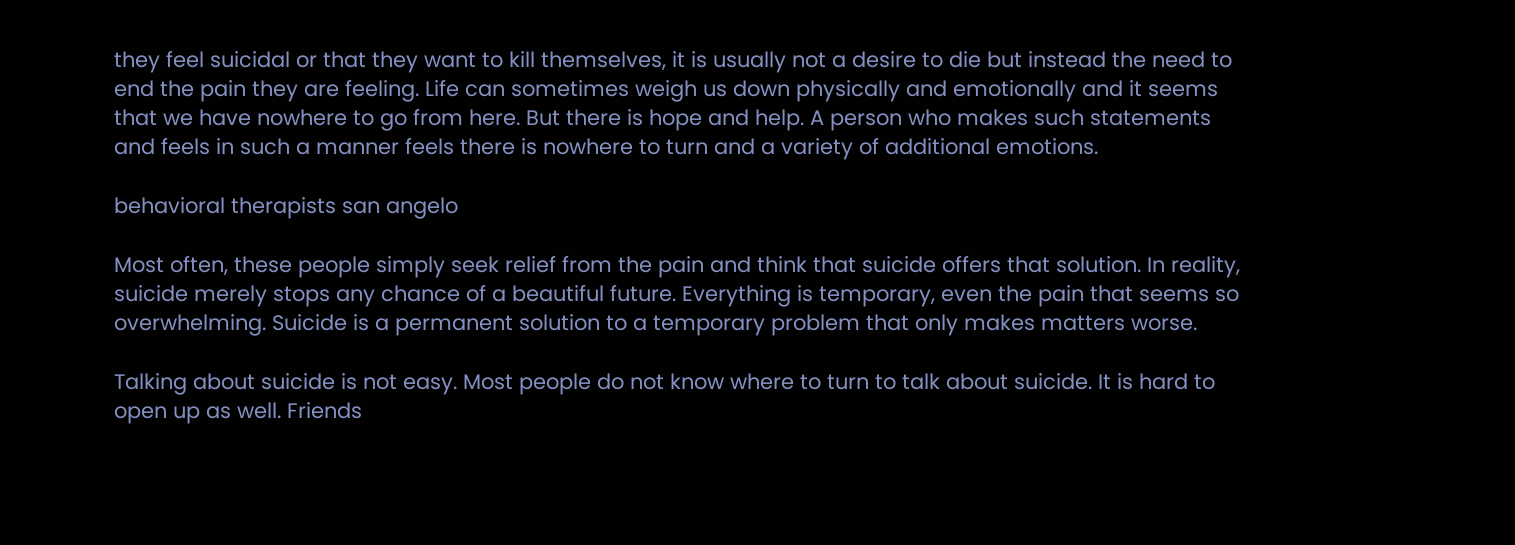they feel suicidal or that they want to kill themselves, it is usually not a desire to die but instead the need to end the pain they are feeling. Life can sometimes weigh us down physically and emotionally and it seems that we have nowhere to go from here. But there is hope and help. A person who makes such statements and feels in such a manner feels there is nowhere to turn and a variety of additional emotions.

behavioral therapists san angelo

Most often, these people simply seek relief from the pain and think that suicide offers that solution. In reality, suicide merely stops any chance of a beautiful future. Everything is temporary, even the pain that seems so overwhelming. Suicide is a permanent solution to a temporary problem that only makes matters worse.

Talking about suicide is not easy. Most people do not know where to turn to talk about suicide. It is hard to open up as well. Friends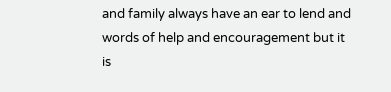and family always have an ear to lend and words of help and encouragement but it is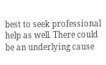best to seek professional help as well. There could be an underlying cause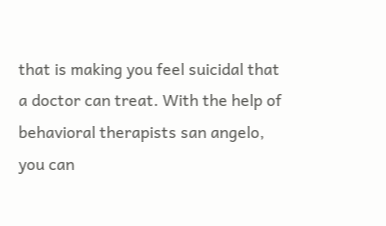that is making you feel suicidal that a doctor can treat. With the help of behavioral therapists san angelo, you can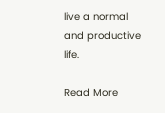live a normal and productive life.

Read More